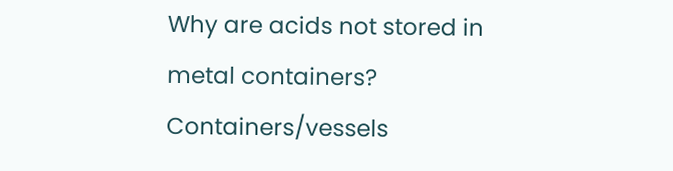Why are acids not stored in metal containers? Containers/vessels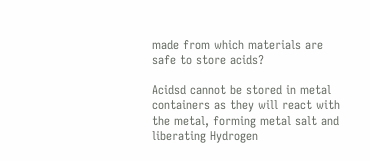made from which materials are safe to store acids?

Acidsd cannot be stored in metal containers as they will react with the metal, forming metal salt and liberating Hydrogen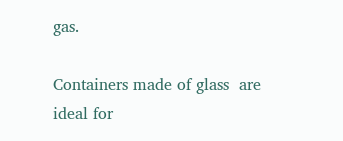gas.

Containers made of glass  are ideal for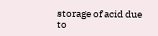storage of acid due to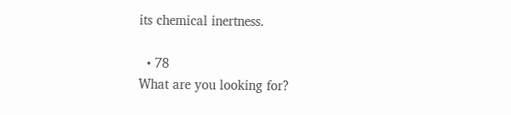its chemical inertness.

  • 78
What are you looking for?